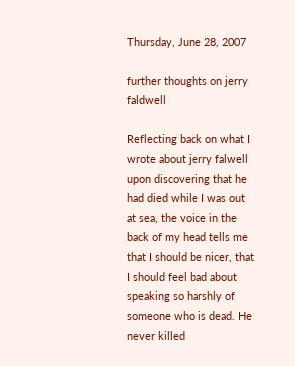Thursday, June 28, 2007

further thoughts on jerry faldwell

Reflecting back on what I wrote about jerry falwell upon discovering that he had died while I was out at sea, the voice in the back of my head tells me that I should be nicer, that I should feel bad about speaking so harshly of someone who is dead. He never killed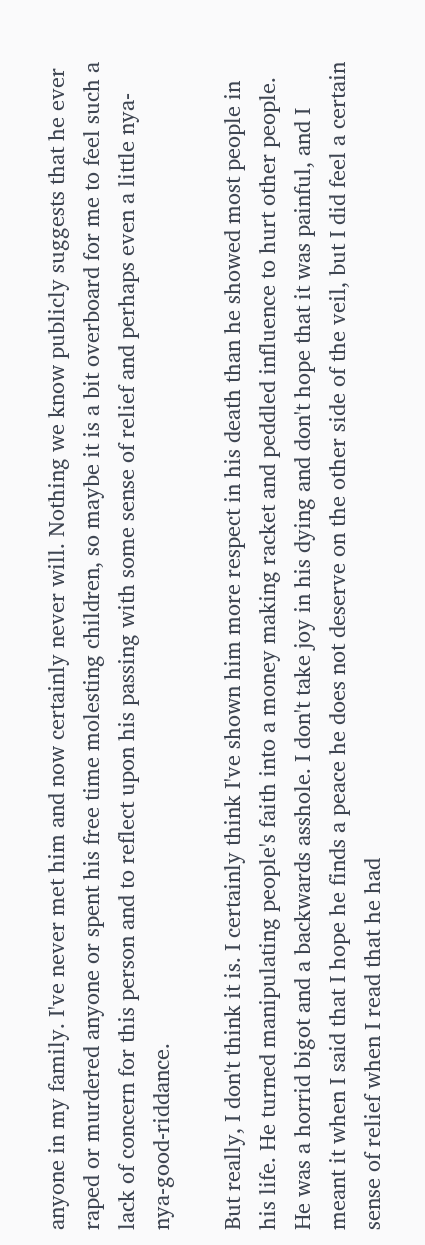anyone in my family. I've never met him and now certainly never will. Nothing we know publicly suggests that he ever raped or murdered anyone or spent his free time molesting children, so maybe it is a bit overboard for me to feel such a lack of concern for this person and to reflect upon his passing with some sense of relief and perhaps even a little nya-nya-good-riddance.

But really, I don't think it is. I certainly think I've shown him more respect in his death than he showed most people in his life. He turned manipulating people's faith into a money making racket and peddled influence to hurt other people. He was a horrid bigot and a backwards asshole. I don't take joy in his dying and don't hope that it was painful, and I meant it when I said that I hope he finds a peace he does not deserve on the other side of the veil, but I did feel a certain sense of relief when I read that he had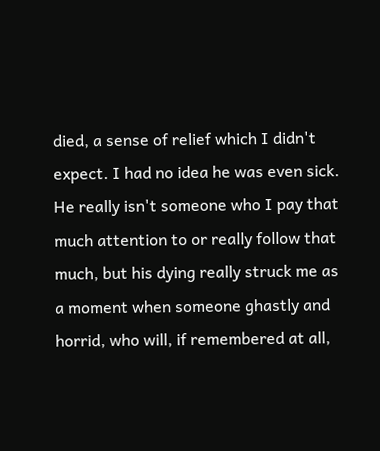died, a sense of relief which I didn't expect. I had no idea he was even sick. He really isn't someone who I pay that much attention to or really follow that much, but his dying really struck me as a moment when someone ghastly and horrid, who will, if remembered at all,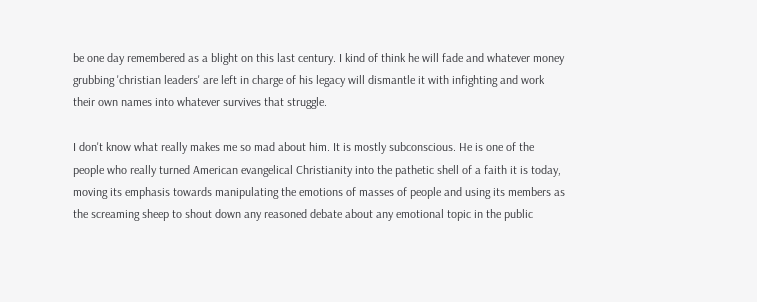be one day remembered as a blight on this last century. I kind of think he will fade and whatever money grubbing 'christian leaders' are left in charge of his legacy will dismantle it with infighting and work their own names into whatever survives that struggle.

I don't know what really makes me so mad about him. It is mostly subconscious. He is one of the people who really turned American evangelical Christianity into the pathetic shell of a faith it is today, moving its emphasis towards manipulating the emotions of masses of people and using its members as the screaming sheep to shout down any reasoned debate about any emotional topic in the public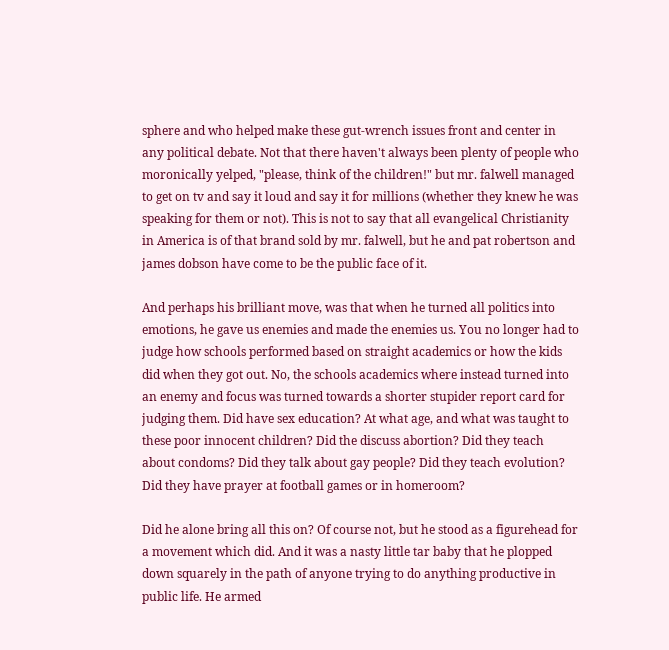sphere and who helped make these gut-wrench issues front and center in any political debate. Not that there haven't always been plenty of people who moronically yelped, "please, think of the children!" but mr. falwell managed to get on tv and say it loud and say it for millions (whether they knew he was speaking for them or not). This is not to say that all evangelical Christianity in America is of that brand sold by mr. falwell, but he and pat robertson and james dobson have come to be the public face of it.

And perhaps his brilliant move, was that when he turned all politics into emotions, he gave us enemies and made the enemies us. You no longer had to judge how schools performed based on straight academics or how the kids did when they got out. No, the schools academics where instead turned into an enemy and focus was turned towards a shorter stupider report card for judging them. Did have sex education? At what age, and what was taught to these poor innocent children? Did the discuss abortion? Did they teach about condoms? Did they talk about gay people? Did they teach evolution? Did they have prayer at football games or in homeroom?

Did he alone bring all this on? Of course not, but he stood as a figurehead for a movement which did. And it was a nasty little tar baby that he plopped down squarely in the path of anyone trying to do anything productive in public life. He armed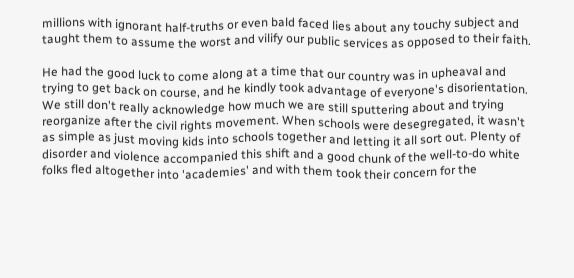millions with ignorant half-truths or even bald faced lies about any touchy subject and taught them to assume the worst and vilify our public services as opposed to their faith.

He had the good luck to come along at a time that our country was in upheaval and trying to get back on course, and he kindly took advantage of everyone's disorientation. We still don't really acknowledge how much we are still sputtering about and trying reorganize after the civil rights movement. When schools were desegregated, it wasn't as simple as just moving kids into schools together and letting it all sort out. Plenty of disorder and violence accompanied this shift and a good chunk of the well-to-do white folks fled altogether into 'academies' and with them took their concern for the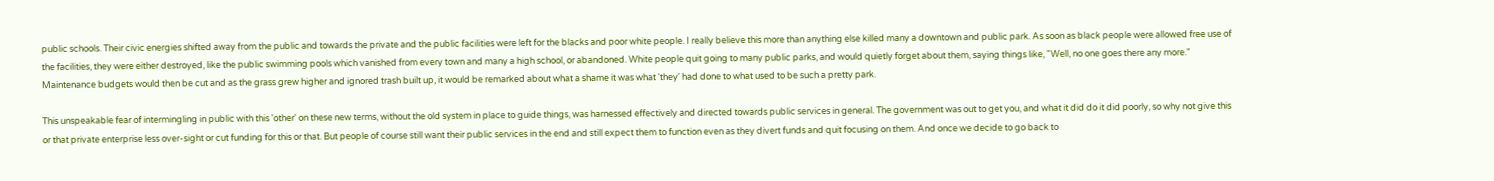public schools. Their civic energies shifted away from the public and towards the private and the public facilities were left for the blacks and poor white people. I really believe this more than anything else killed many a downtown and public park. As soon as black people were allowed free use of the facilities, they were either destroyed, like the public swimming pools which vanished from every town and many a high school, or abandoned. White people quit going to many public parks, and would quietly forget about them, saying things like, "Well, no one goes there any more." Maintenance budgets would then be cut and as the grass grew higher and ignored trash built up, it would be remarked about what a shame it was what 'they' had done to what used to be such a pretty park.

This unspeakable fear of intermingling in public with this 'other' on these new terms, without the old system in place to guide things, was harnessed effectively and directed towards public services in general. The government was out to get you, and what it did do it did poorly, so why not give this or that private enterprise less over-sight or cut funding for this or that. But people of course still want their public services in the end and still expect them to function even as they divert funds and quit focusing on them. And once we decide to go back to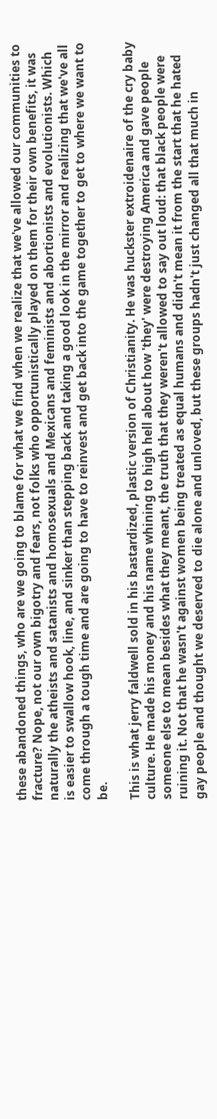these abandoned things, who are we going to blame for what we find when we realize that we've allowed our communities to fracture? Nope, not our own bigotry and fears, not folks who opportunistically played on them for their own benefits, it was naturally the atheists and satanists and homosexuals and Mexicans and feminists and abortionists and evolutionists. Which is easier to swallow hook, line, and sinker than stepping back and taking a good look in the mirror and realizing that we've all come through a tough time and are going to have to reinvest and get back into the game together to get to where we want to be.

This is what jerry faldwell sold in his bastardized, plastic version of Christianity. He was huckster extroidenaire of the cry baby culture. He made his money and his name whining to high hell about how 'they' were destroying America and gave people someone else to mean besides what they meant, the truth that they weren't allowed to say out loud: that black people were ruining it. Not that he wasn't against women being treated as equal humans and didn't mean it from the start that he hated gay people and thought we deserved to die alone and unloved, but these groups hadn't just changed all that much in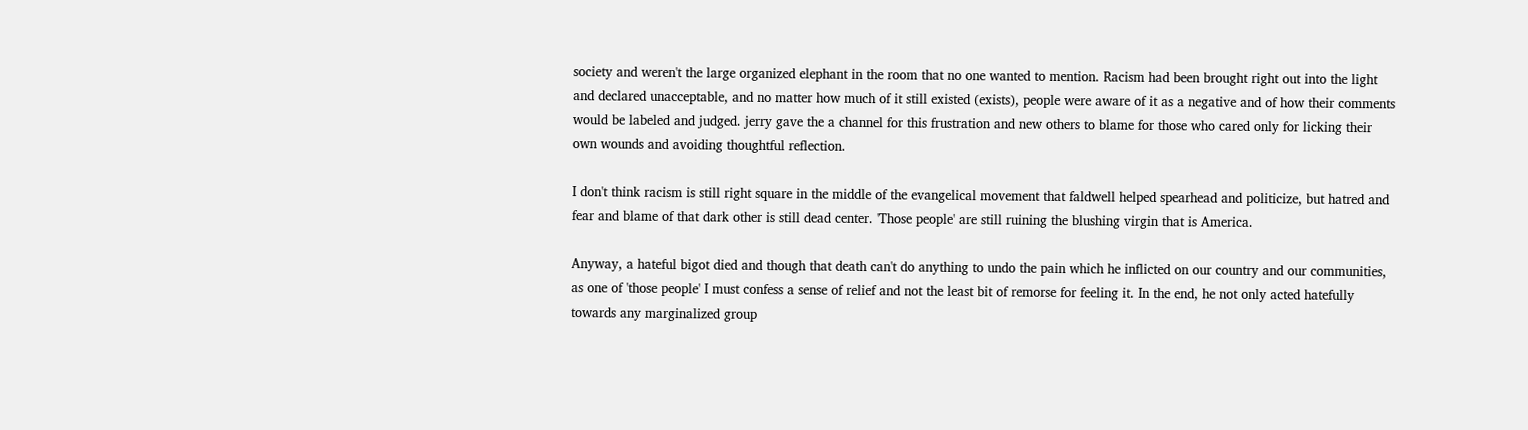society and weren't the large organized elephant in the room that no one wanted to mention. Racism had been brought right out into the light and declared unacceptable, and no matter how much of it still existed (exists), people were aware of it as a negative and of how their comments would be labeled and judged. jerry gave the a channel for this frustration and new others to blame for those who cared only for licking their own wounds and avoiding thoughtful reflection.

I don't think racism is still right square in the middle of the evangelical movement that faldwell helped spearhead and politicize, but hatred and fear and blame of that dark other is still dead center. 'Those people' are still ruining the blushing virgin that is America.

Anyway, a hateful bigot died and though that death can't do anything to undo the pain which he inflicted on our country and our communities, as one of 'those people' I must confess a sense of relief and not the least bit of remorse for feeling it. In the end, he not only acted hatefully towards any marginalized group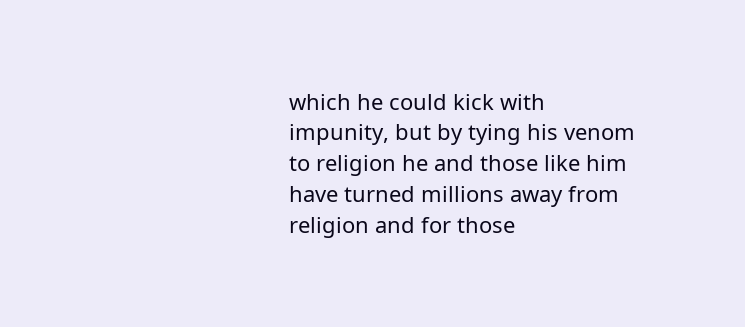which he could kick with impunity, but by tying his venom to religion he and those like him have turned millions away from religion and for those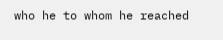who he to whom he reached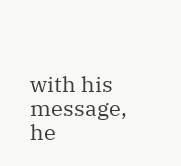with his message, he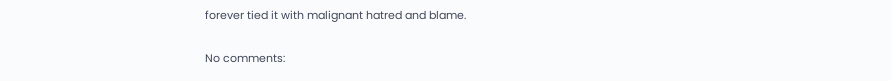forever tied it with malignant hatred and blame.

No comments: